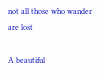not all those who wander are lost

A beautiful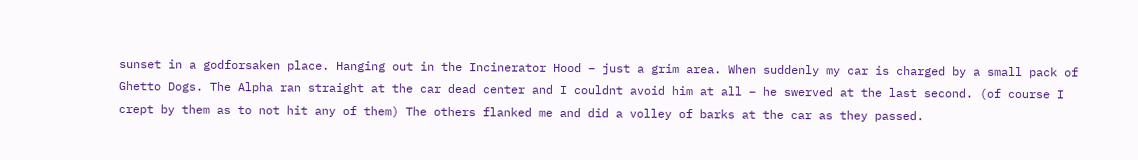sunset in a godforsaken place. Hanging out in the Incinerator Hood – just a grim area. When suddenly my car is charged by a small pack of Ghetto Dogs. The Alpha ran straight at the car dead center and I couldnt avoid him at all – he swerved at the last second. (of course I crept by them as to not hit any of them) The others flanked me and did a volley of barks at the car as they passed.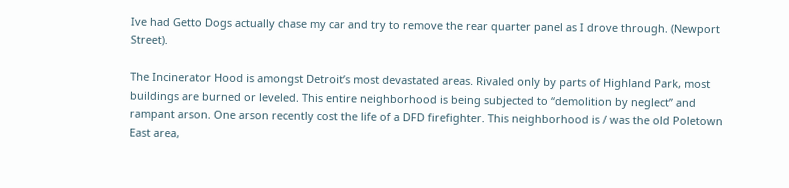Ive had Getto Dogs actually chase my car and try to remove the rear quarter panel as I drove through. (Newport Street).

The Incinerator Hood is amongst Detroit’s most devastated areas. Rivaled only by parts of Highland Park, most buildings are burned or leveled. This entire neighborhood is being subjected to “demolition by neglect” and rampant arson. One arson recently cost the life of a DFD firefighter. This neighborhood is / was the old Poletown East area,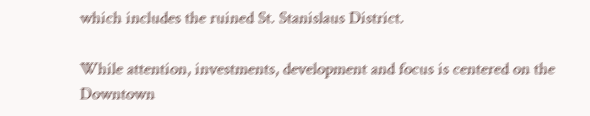which includes the ruined St. Stanislaus District.

While attention, investments, development and focus is centered on the Downtown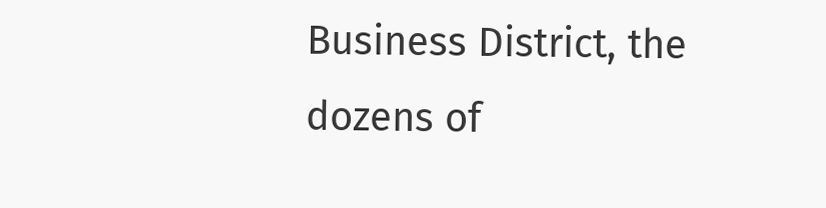Business District, the dozens of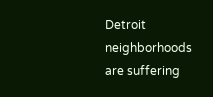Detroit neighborhoods are suffering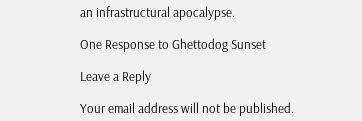an infrastructural apocalypse.

One Response to Ghettodog Sunset

Leave a Reply

Your email address will not be published.